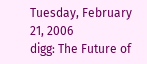Tuesday, February 21, 2006
digg: The Future of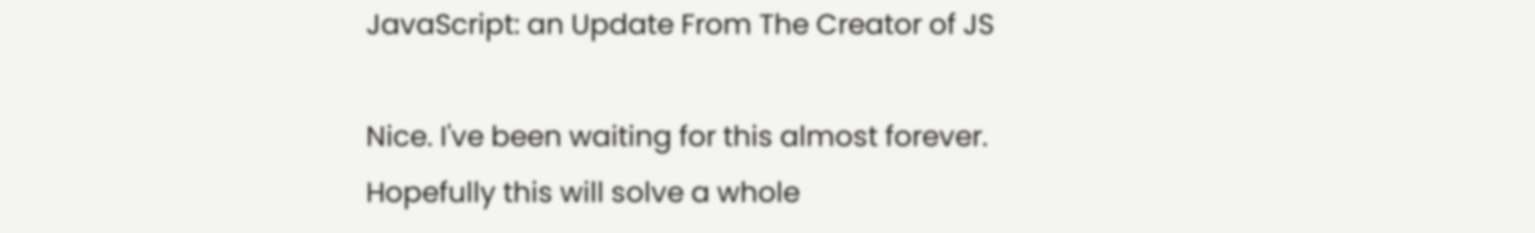JavaScript: an Update From The Creator of JS

Nice. I've been waiting for this almost forever. Hopefully this will solve a whole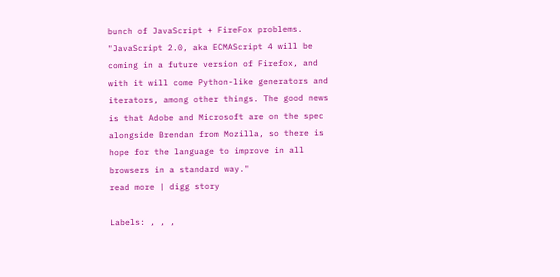bunch of JavaScript + FireFox problems.
"JavaScript 2.0, aka ECMAScript 4 will be coming in a future version of Firefox, and with it will come Python-like generators and iterators, among other things. The good news is that Adobe and Microsoft are on the spec alongside Brendan from Mozilla, so there is hope for the language to improve in all browsers in a standard way."
read more | digg story

Labels: , , ,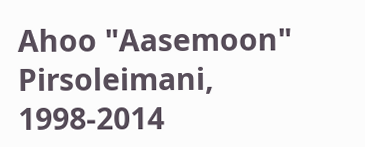Ahoo "Aasemoon" Pirsoleimani, 1998-2014